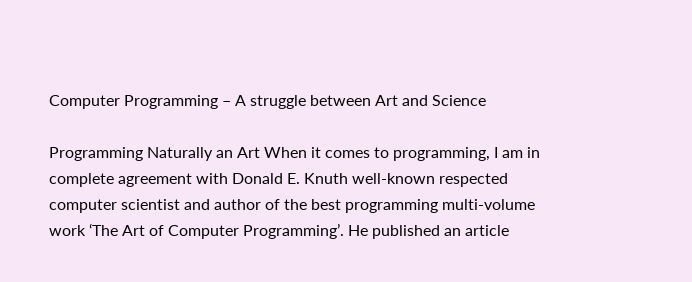Computer Programming – A struggle between Art and Science

Programming Naturally an Art When it comes to programming, I am in complete agreement with Donald E. Knuth well-known respected computer scientist and author of the best programming multi-volume work ‘The Art of Computer Programming’. He published an article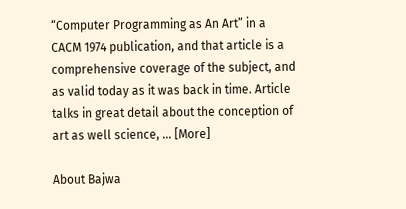“Computer Programming as An Art” in a CACM 1974 publication, and that article is a comprehensive coverage of the subject, and as valid today as it was back in time. Article talks in great detail about the conception of art as well science, ... [More]

About Bajwa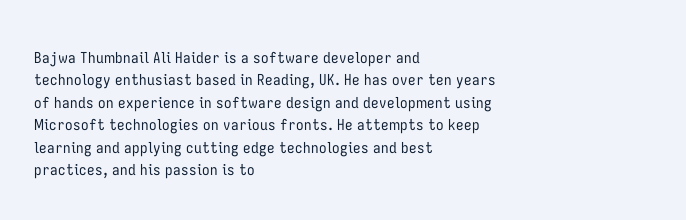Bajwa Thumbnail Ali Haider is a software developer and technology enthusiast based in Reading, UK. He has over ten years of hands on experience in software design and development using Microsoft technologies on various fronts. He attempts to keep learning and applying cutting edge technologies and best practices, and his passion is to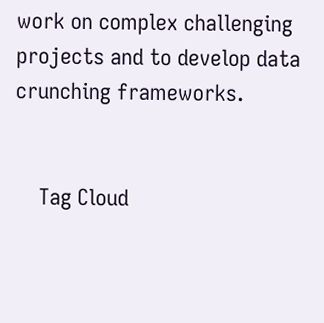work on complex challenging projects and to develop data crunching frameworks.


    Tag Cloud